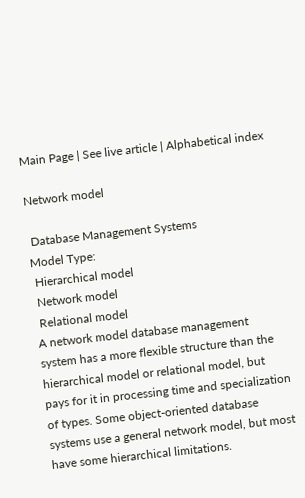Main Page | See live article | Alphabetical index

Network model

 Database Management Systems
Model Type:
 Hierarchical model
 Network model
 Relational model
A network model database management system has a more flexible structure than the hierarchical model or relational model, but pays for it in processing time and specialization of types. Some object-oriented database systems use a general network model, but most have some hierarchical limitations.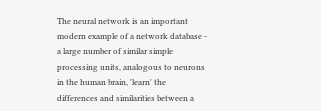The neural network is an important modern example of a network database - a large number of similar simple processing units, analogous to neurons in the human brain, 'learn' the differences and similarities between a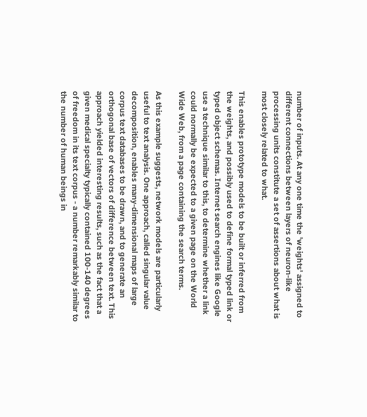number of inputs. At any one time the 'weights' assigned to different connections between layers of neuron-like processing units constitute a set of assertions about what is most closely related to what.

This enables prototype models to be built or inferred from the weights, and possibly used to define formal typed link or typed object schemas. Internet search engines like Google use a technique similar to this, to determine whether a link could normally be expected to a given page on the World Wide Web, from a page containing the search terms.

As this example suggests, network models are particularly useful to text analysis. One approach, called singular value decomposition, enables many-dimensional maps of large corpus text databases to be drawn, and to generate an orthogonal base of vectors of difference between text. This approach yielded interesting results, such as the fact that a given medical specialty typically contained 100-140 degrees of freedom in its text corpus - a number remarkably similar to the number of human beings in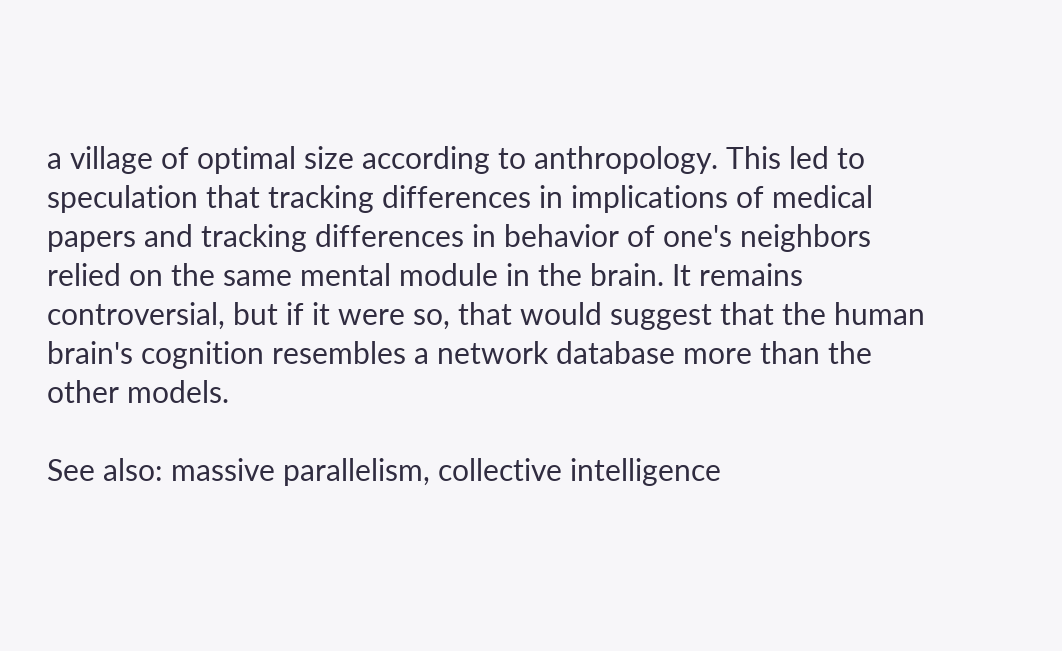a village of optimal size according to anthropology. This led to speculation that tracking differences in implications of medical papers and tracking differences in behavior of one's neighbors relied on the same mental module in the brain. It remains controversial, but if it were so, that would suggest that the human brain's cognition resembles a network database more than the other models.

See also: massive parallelism, collective intelligence